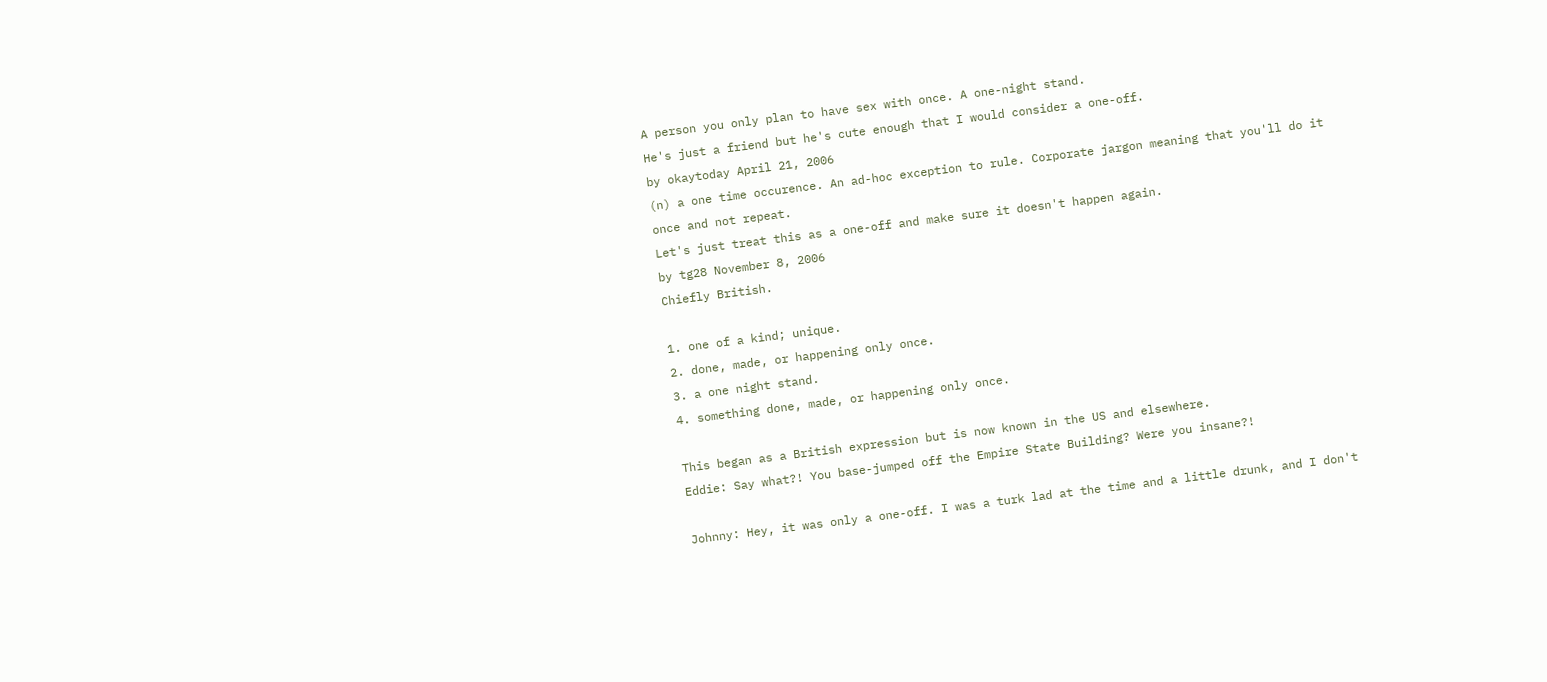A person you only plan to have sex with once. A one-night stand.
He's just a friend but he's cute enough that I would consider a one-off.
by okaytoday April 21, 2006
(n) a one time occurence. An ad-hoc exception to rule. Corporate jargon meaning that you'll do it once and not repeat.
Let's just treat this as a one-off and make sure it doesn't happen again.
by tg28 November 8, 2006
Chiefly British.

1. one of a kind; unique.
2. done, made, or happening only once.
3. a one night stand.
4. something done, made, or happening only once.

This began as a British expression but is now known in the US and elsewhere.
Eddie: Say what?! You base-jumped off the Empire State Building? Were you insane?!

Johnny: Hey, it was only a one-off. I was a turk lad at the time and a little drunk, and I don't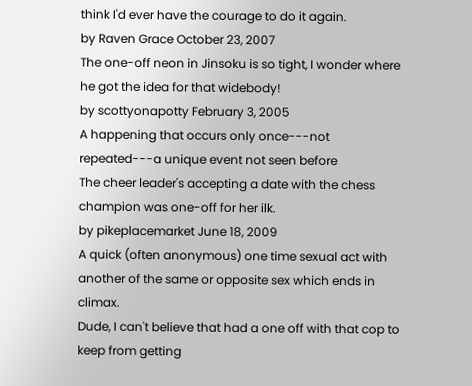think I'd ever have the courage to do it again.
by Raven Grace October 23, 2007
The one-off neon in Jinsoku is so tight, I wonder where he got the idea for that widebody!
by scottyonapotty February 3, 2005
A happening that occurs only once---not repeated---a unique event not seen before
The cheer leader's accepting a date with the chess champion was one-off for her ilk.
by pikeplacemarket June 18, 2009
A quick (often anonymous) one time sexual act with another of the same or opposite sex which ends in climax.
Dude, I can't believe that had a one off with that cop to keep from getting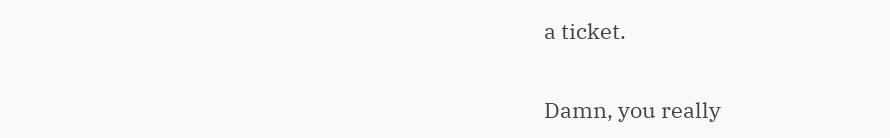a ticket.

Damn, you really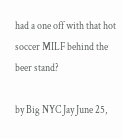had a one off with that hot soccer MILF behind the beer stand?

by Big NYC Jay June 25,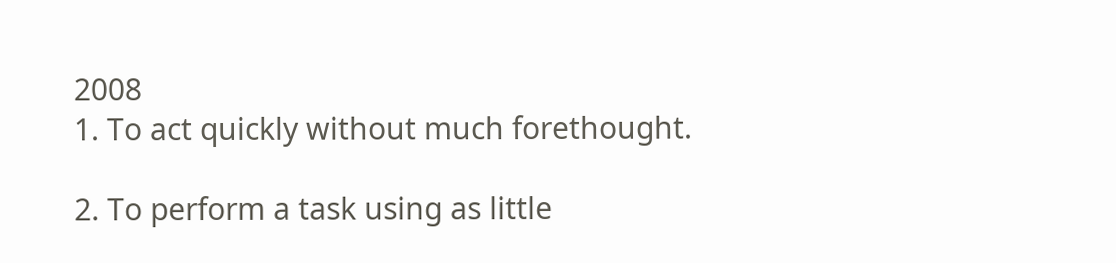2008
1. To act quickly without much forethought.

2. To perform a task using as little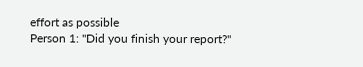effort as possible
Person 1: "Did you finish your report?"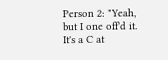Person 2: "Yeah, but I one off'd it. It's a C at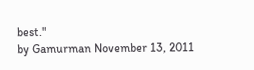best."
by Gamurman November 13, 2011